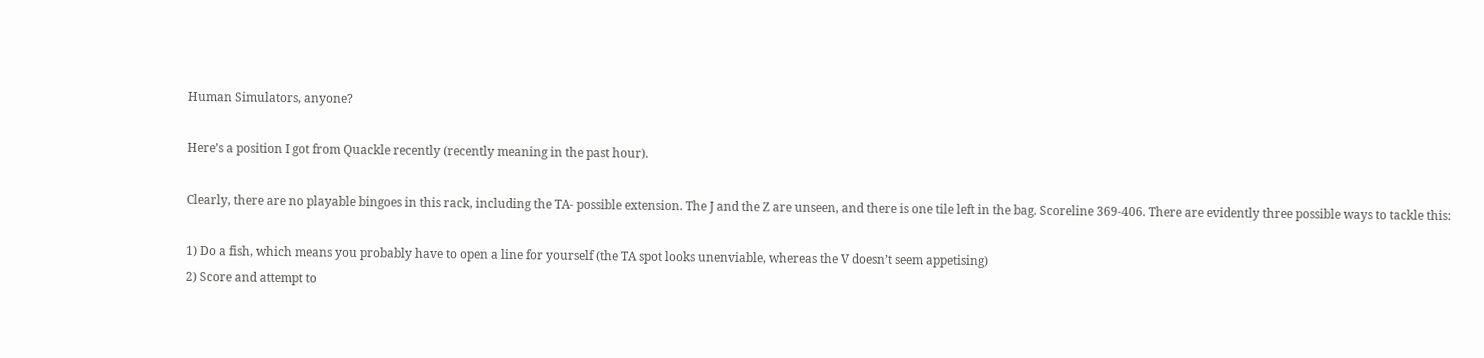Human Simulators, anyone?

Here’s a position I got from Quackle recently (recently meaning in the past hour).

Clearly, there are no playable bingoes in this rack, including the TA- possible extension. The J and the Z are unseen, and there is one tile left in the bag. Scoreline 369-406. There are evidently three possible ways to tackle this:

1) Do a fish, which means you probably have to open a line for yourself (the TA spot looks unenviable, whereas the V doesn’t seem appetising)
2) Score and attempt to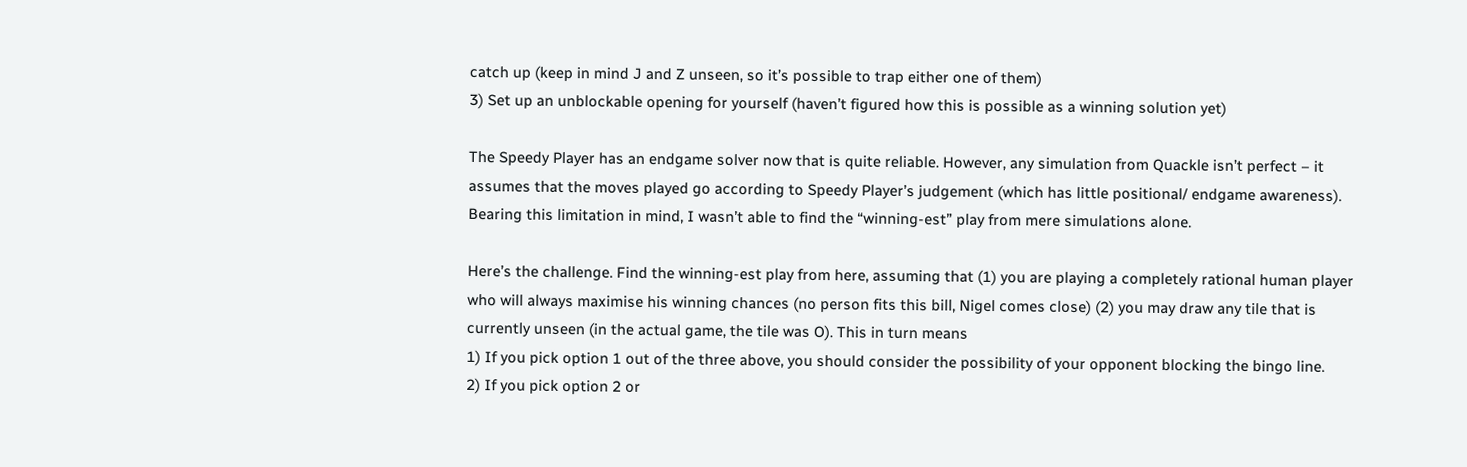catch up (keep in mind J and Z unseen, so it’s possible to trap either one of them)
3) Set up an unblockable opening for yourself (haven’t figured how this is possible as a winning solution yet)

The Speedy Player has an endgame solver now that is quite reliable. However, any simulation from Quackle isn’t perfect – it assumes that the moves played go according to Speedy Player’s judgement (which has little positional/ endgame awareness). Bearing this limitation in mind, I wasn’t able to find the “winning-est” play from mere simulations alone.

Here’s the challenge. Find the winning-est play from here, assuming that (1) you are playing a completely rational human player who will always maximise his winning chances (no person fits this bill, Nigel comes close) (2) you may draw any tile that is currently unseen (in the actual game, the tile was O). This in turn means
1) If you pick option 1 out of the three above, you should consider the possibility of your opponent blocking the bingo line.
2) If you pick option 2 or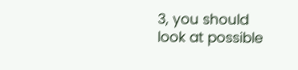3, you should look at possible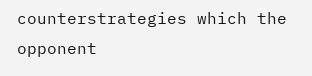counterstrategies which the opponent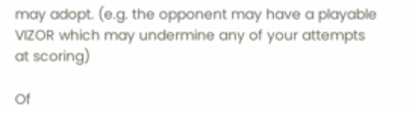may adopt. (e.g. the opponent may have a playable VIZOR which may undermine any of your attempts at scoring)

Of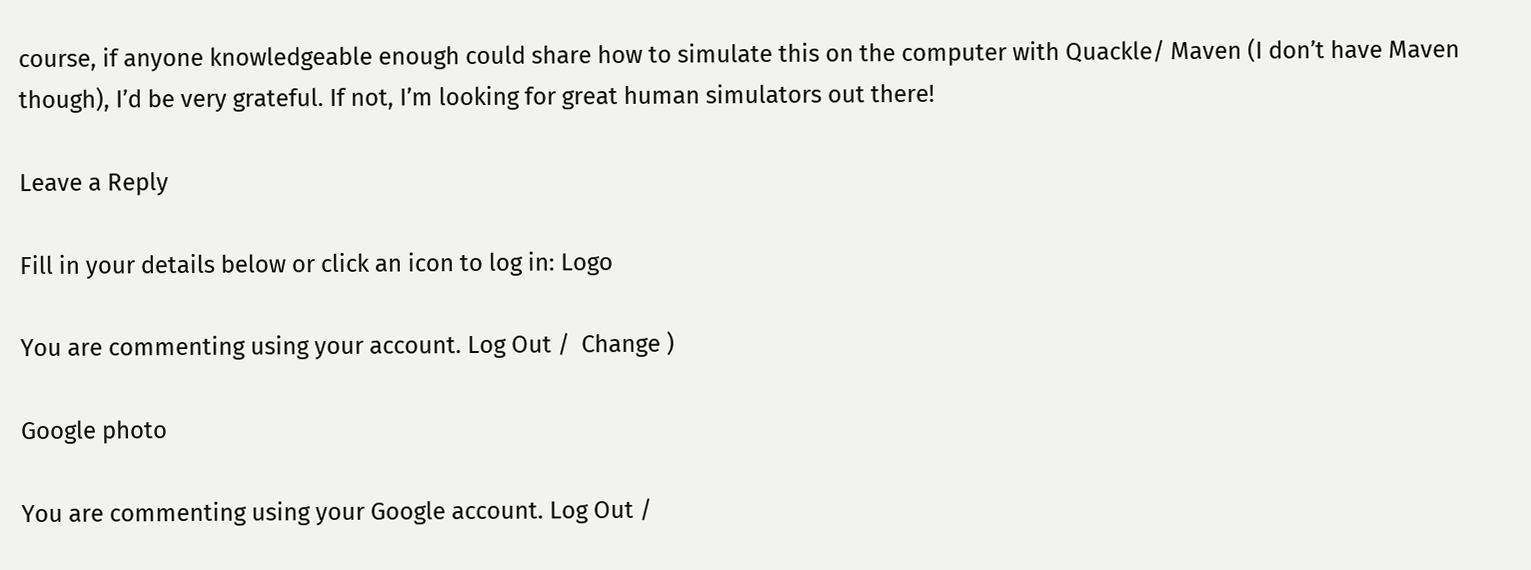course, if anyone knowledgeable enough could share how to simulate this on the computer with Quackle/ Maven (I don’t have Maven though), I’d be very grateful. If not, I’m looking for great human simulators out there!

Leave a Reply

Fill in your details below or click an icon to log in: Logo

You are commenting using your account. Log Out /  Change )

Google photo

You are commenting using your Google account. Log Out /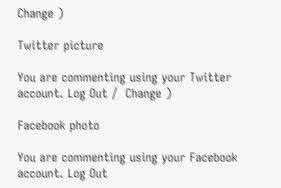Change )

Twitter picture

You are commenting using your Twitter account. Log Out /  Change )

Facebook photo

You are commenting using your Facebook account. Log Out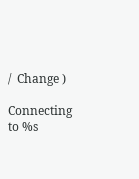/  Change )

Connecting to %s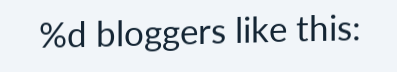%d bloggers like this: